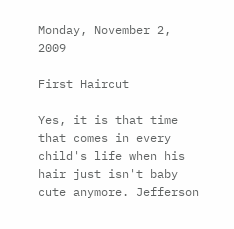Monday, November 2, 2009

First Haircut

Yes, it is that time that comes in every child's life when his hair just isn't baby cute anymore. Jefferson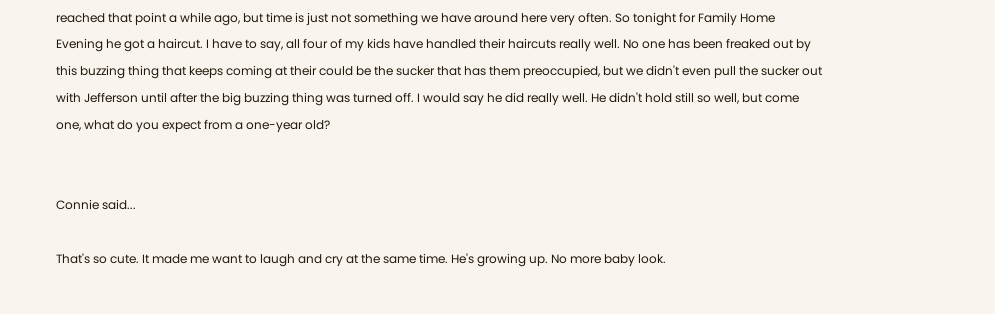reached that point a while ago, but time is just not something we have around here very often. So tonight for Family Home Evening he got a haircut. I have to say, all four of my kids have handled their haircuts really well. No one has been freaked out by this buzzing thing that keeps coming at their could be the sucker that has them preoccupied, but we didn't even pull the sucker out with Jefferson until after the big buzzing thing was turned off. I would say he did really well. He didn't hold still so well, but come one, what do you expect from a one-year old?


Connie said...

That's so cute. It made me want to laugh and cry at the same time. He's growing up. No more baby look.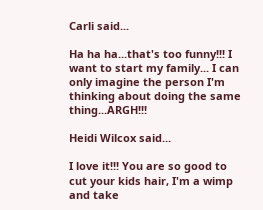Carli said...

Ha ha ha...that's too funny!!! I want to start my family... I can only imagine the person I'm thinking about doing the same thing...ARGH!!!

Heidi Wilcox said...

I love it!!! You are so good to cut your kids hair, I'm a wimp and take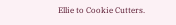Ellie to Cookie Cutters.